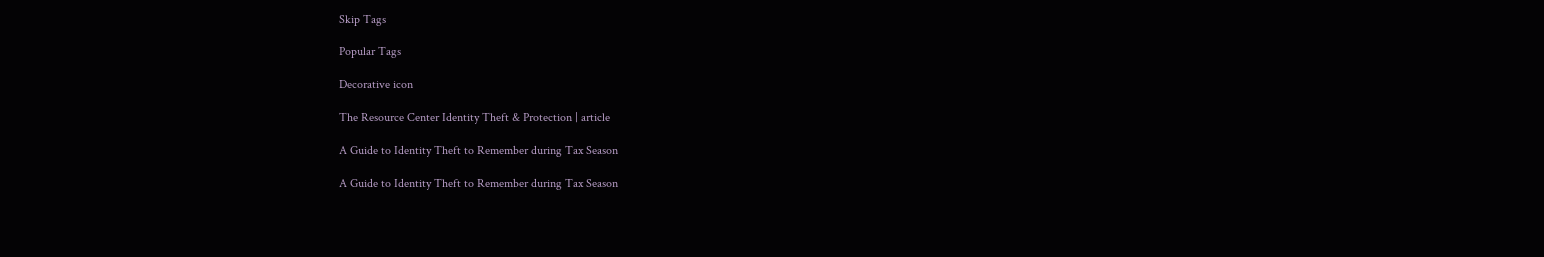Skip Tags

Popular Tags

Decorative icon

The Resource Center Identity Theft & Protection | article

A Guide to Identity Theft to Remember during Tax Season

A Guide to Identity Theft to Remember during Tax Season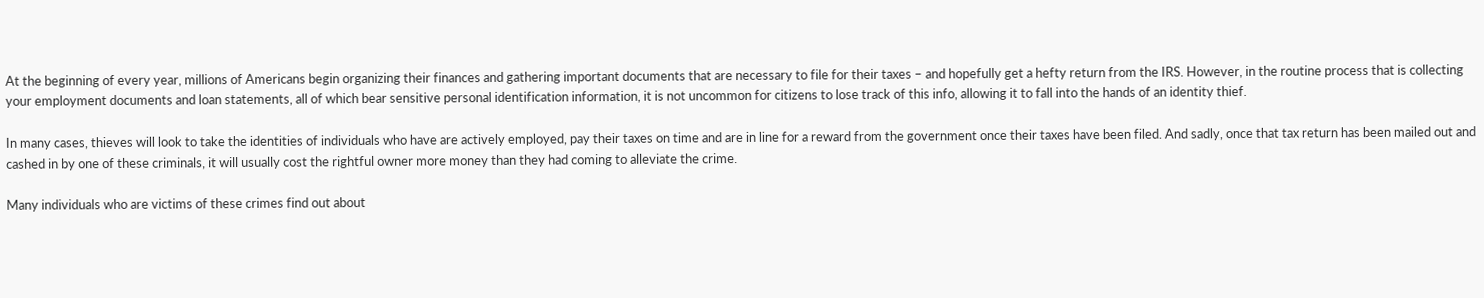At the beginning of every year, millions of Americans begin organizing their finances and gathering important documents that are necessary to file for their taxes – and hopefully get a hefty return from the IRS. However, in the routine process that is collecting your employment documents and loan statements, all of which bear sensitive personal identification information, it is not uncommon for citizens to lose track of this info, allowing it to fall into the hands of an identity thief.

In many cases, thieves will look to take the identities of individuals who have are actively employed, pay their taxes on time and are in line for a reward from the government once their taxes have been filed. And sadly, once that tax return has been mailed out and cashed in by one of these criminals, it will usually cost the rightful owner more money than they had coming to alleviate the crime.

Many individuals who are victims of these crimes find out about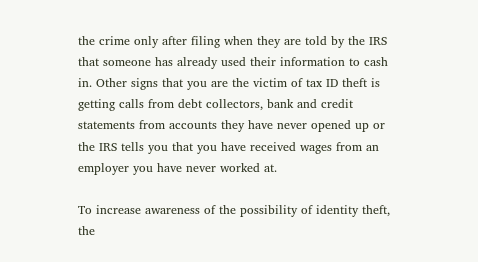the crime only after filing when they are told by the IRS that someone has already used their information to cash in. Other signs that you are the victim of tax ID theft is getting calls from debt collectors, bank and credit statements from accounts they have never opened up or the IRS tells you that you have received wages from an employer you have never worked at.

To increase awareness of the possibility of identity theft, the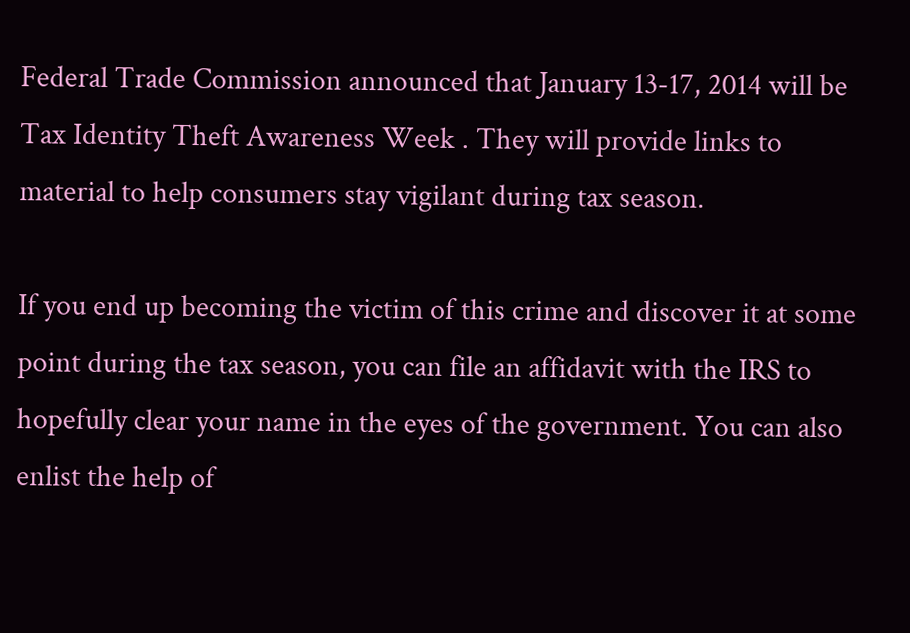Federal Trade Commission announced that January 13-17, 2014 will be Tax Identity Theft Awareness Week . They will provide links to material to help consumers stay vigilant during tax season.

If you end up becoming the victim of this crime and discover it at some point during the tax season, you can file an affidavit with the IRS to hopefully clear your name in the eyes of the government. You can also enlist the help of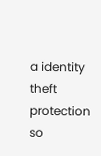a identity theft protection so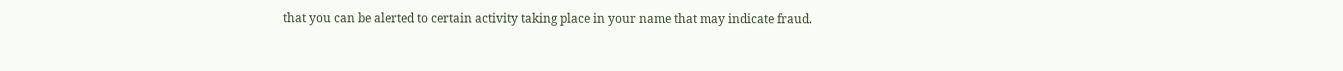that you can be alerted to certain activity taking place in your name that may indicate fraud.